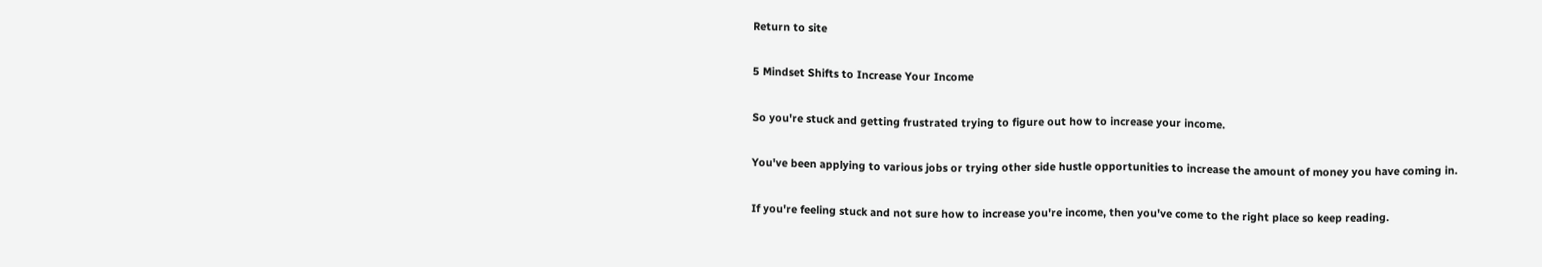Return to site

5 Mindset Shifts to Increase Your Income

So you're stuck and getting frustrated trying to figure out how to increase your income.

You've been applying to various jobs or trying other side hustle opportunities to increase the amount of money you have coming in.

If you're feeling stuck and not sure how to increase you're income, then you've come to the right place so keep reading.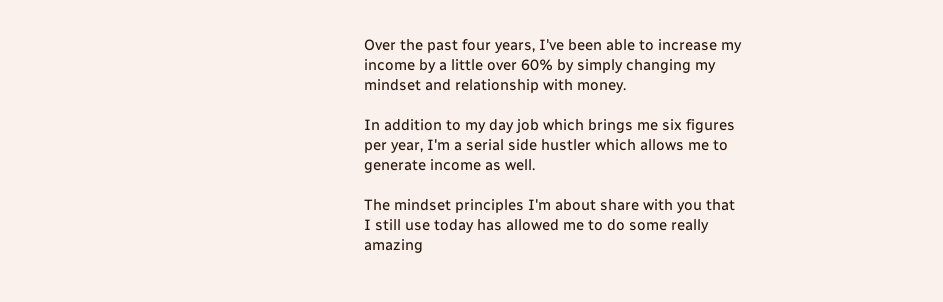Over the past four years, I've been able to increase my income by a little over 60% by simply changing my mindset and relationship with money.

In addition to my day job which brings me six figures per year, I'm a serial side hustler which allows me to generate income as well.

The mindset principles I'm about share with you that I still use today has allowed me to do some really amazing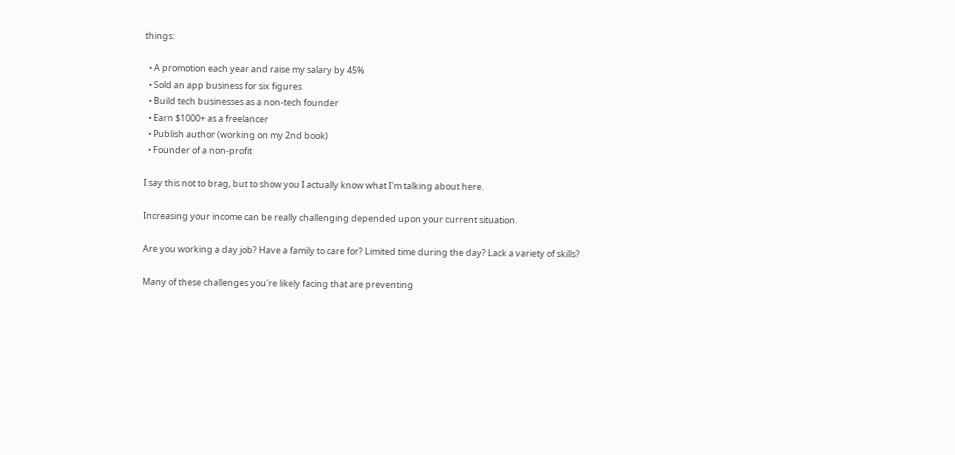things:

  • A promotion each year and raise my salary by 45%
  • Sold an app business for six figures
  • Build tech businesses as a non-tech founder
  • Earn $1000+ as a freelancer
  • Publish author (working on my 2nd book)
  • Founder of a non-profit

I say this not to brag, but to show you I actually know what I'm talking about here.

Increasing your income can be really challenging depended upon your current situation.

Are you working a day job? Have a family to care for? Limited time during the day? Lack a variety of skills?

Many of these challenges you're likely facing that are preventing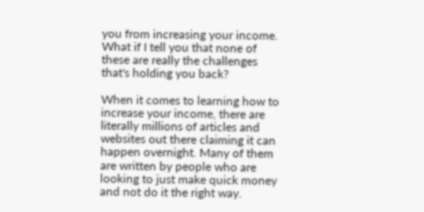you from increasing your income. What if I tell you that none of these are really the challenges that's holding you back?

When it comes to learning how to increase your income, there are literally millions of articles and websites out there claiming it can happen overnight. Many of them are written by people who are looking to just make quick money and not do it the right way.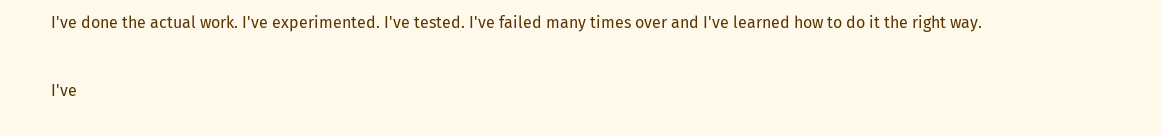I've done the actual work. I've experimented. I've tested. I've failed many times over and I've learned how to do it the right way.

I've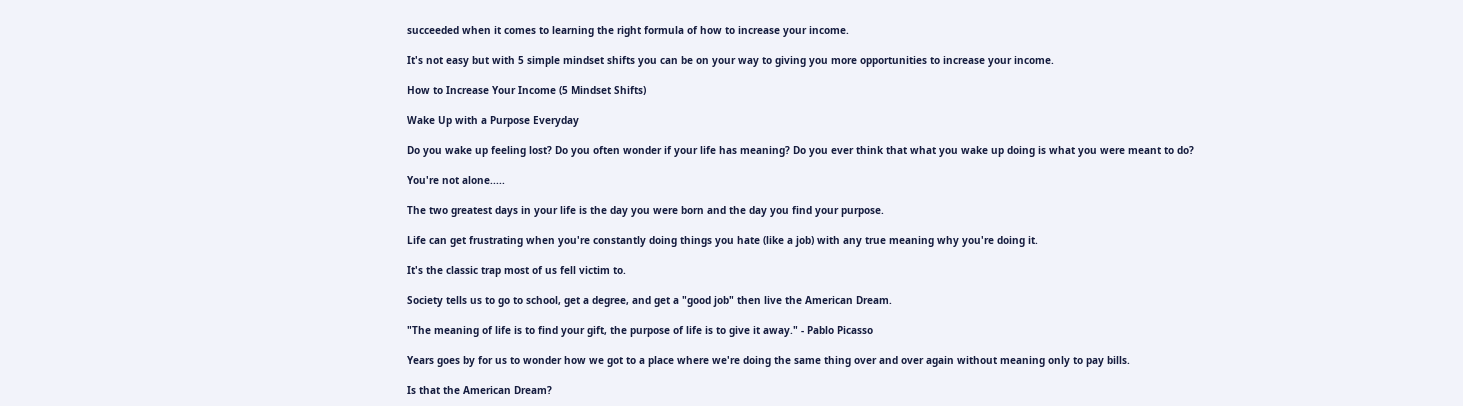succeeded when it comes to learning the right formula of how to increase your income.

It's not easy but with 5 simple mindset shifts you can be on your way to giving you more opportunities to increase your income.

How to Increase Your Income (5 Mindset Shifts)

Wake Up with a Purpose Everyday

Do you wake up feeling lost? Do you often wonder if your life has meaning? Do you ever think that what you wake up doing is what you were meant to do?

You're not alone.....

The two greatest days in your life is the day you were born and the day you find your purpose.

Life can get frustrating when you're constantly doing things you hate (like a job) with any true meaning why you're doing it.

It's the classic trap most of us fell victim to.

Society tells us to go to school, get a degree, and get a "good job" then live the American Dream.

"The meaning of life is to find your gift, the purpose of life is to give it away." - Pablo Picasso

Years goes by for us to wonder how we got to a place where we're doing the same thing over and over again without meaning only to pay bills.

Is that the American Dream?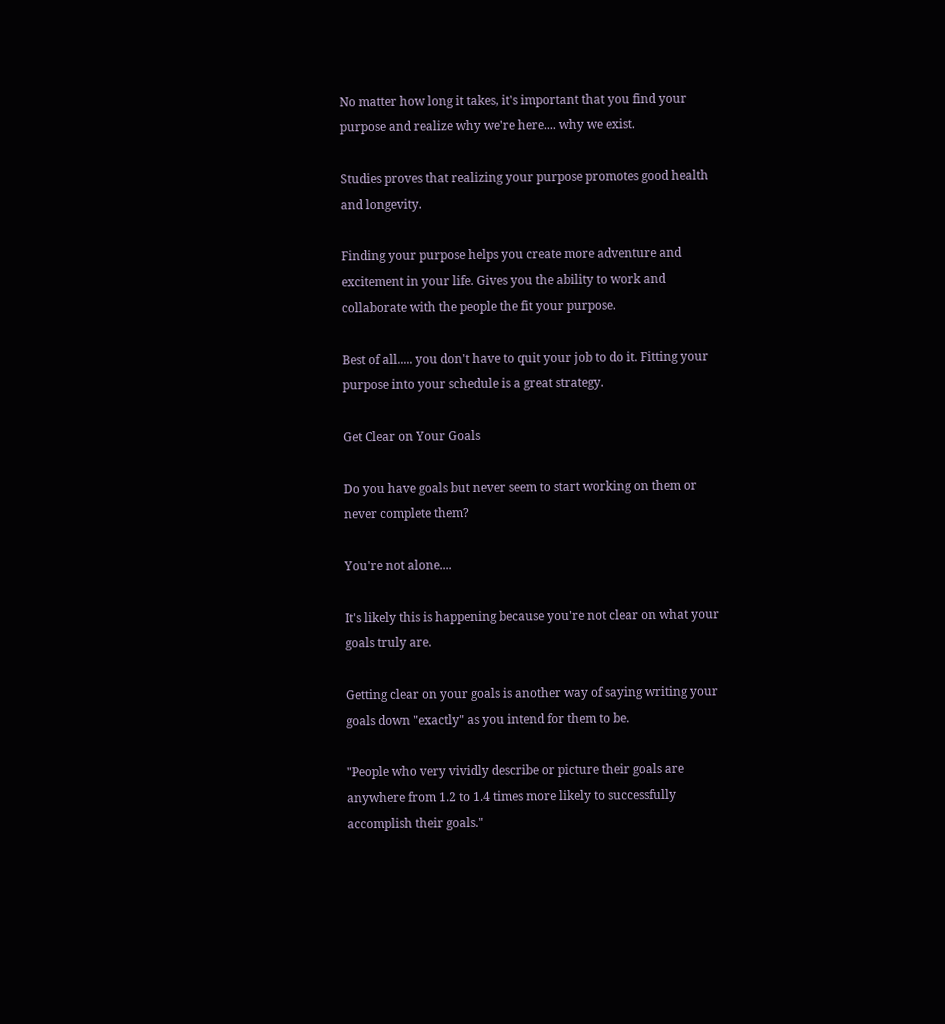No matter how long it takes, it's important that you find your purpose and realize why we're here.... why we exist.

Studies proves that realizing your purpose promotes good health and longevity.

Finding your purpose helps you create more adventure and excitement in your life. Gives you the ability to work and collaborate with the people the fit your purpose.

Best of all..... you don't have to quit your job to do it. Fitting your purpose into your schedule is a great strategy.

Get Clear on Your Goals

Do you have goals but never seem to start working on them or never complete them?

You're not alone....

It's likely this is happening because you're not clear on what your goals truly are.

Getting clear on your goals is another way of saying writing your goals down "exactly" as you intend for them to be.

"People who very vividly describe or picture their goals are anywhere from 1.2 to 1.4 times more likely to successfully accomplish their goals."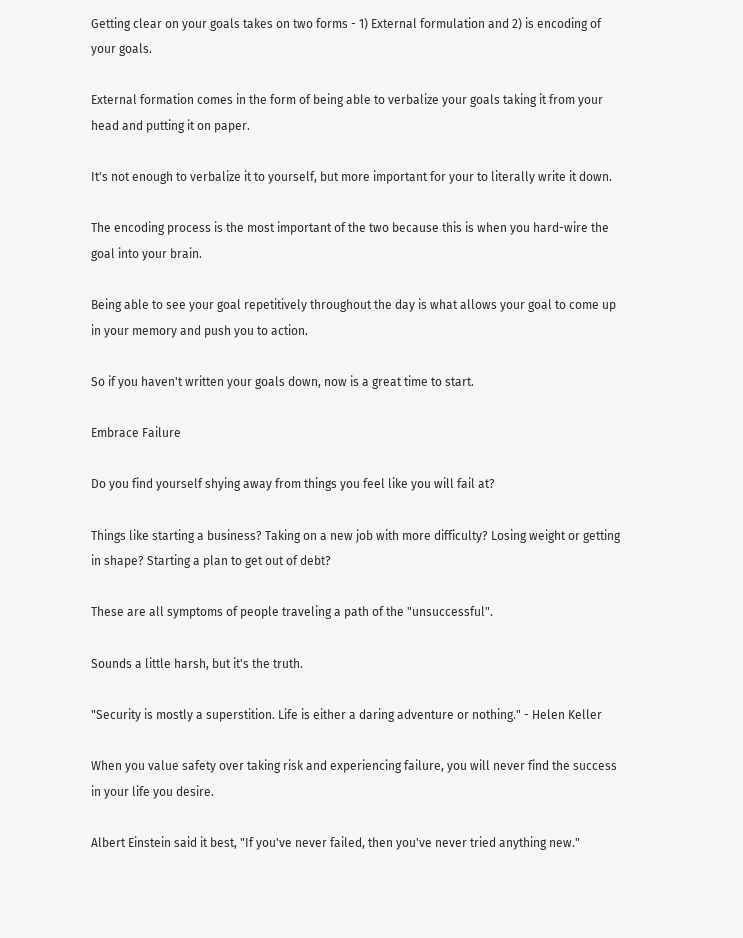Getting clear on your goals takes on two forms - 1) External formulation and 2) is encoding of your goals.

External formation comes in the form of being able to verbalize your goals taking it from your head and putting it on paper.

It's not enough to verbalize it to yourself, but more important for your to literally write it down.

The encoding process is the most important of the two because this is when you hard-wire the goal into your brain.

Being able to see your goal repetitively throughout the day is what allows your goal to come up in your memory and push you to action.

So if you haven't written your goals down, now is a great time to start.

Embrace Failure

Do you find yourself shying away from things you feel like you will fail at?

Things like starting a business? Taking on a new job with more difficulty? Losing weight or getting in shape? Starting a plan to get out of debt?

These are all symptoms of people traveling a path of the "unsuccessful".

Sounds a little harsh, but it's the truth.

"Security is mostly a superstition. Life is either a daring adventure or nothing." - Helen Keller

When you value safety over taking risk and experiencing failure, you will never find the success in your life you desire.

Albert Einstein said it best, "If you've never failed, then you've never tried anything new."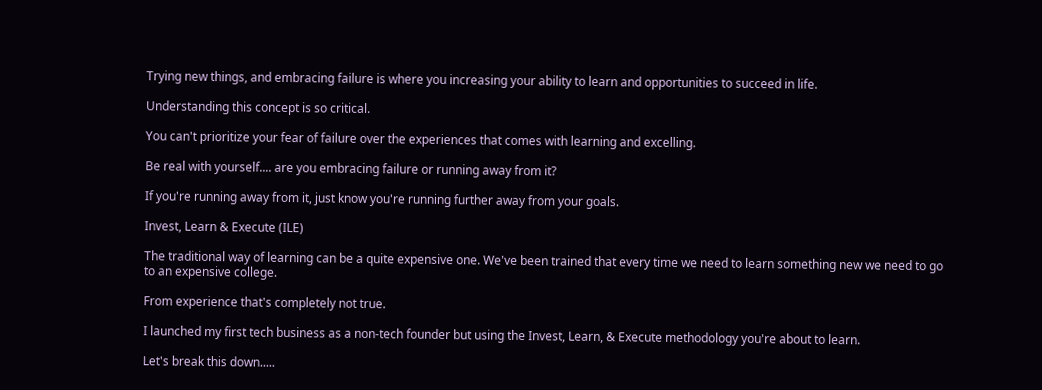Trying new things, and embracing failure is where you increasing your ability to learn and opportunities to succeed in life.

Understanding this concept is so critical.

You can't prioritize your fear of failure over the experiences that comes with learning and excelling.

Be real with yourself.... are you embracing failure or running away from it?

If you're running away from it, just know you're running further away from your goals.

Invest, Learn & Execute (ILE)

The traditional way of learning can be a quite expensive one. We've been trained that every time we need to learn something new we need to go to an expensive college.

From experience that's completely not true.

I launched my first tech business as a non-tech founder but using the Invest, Learn, & Execute methodology you're about to learn.

Let's break this down.....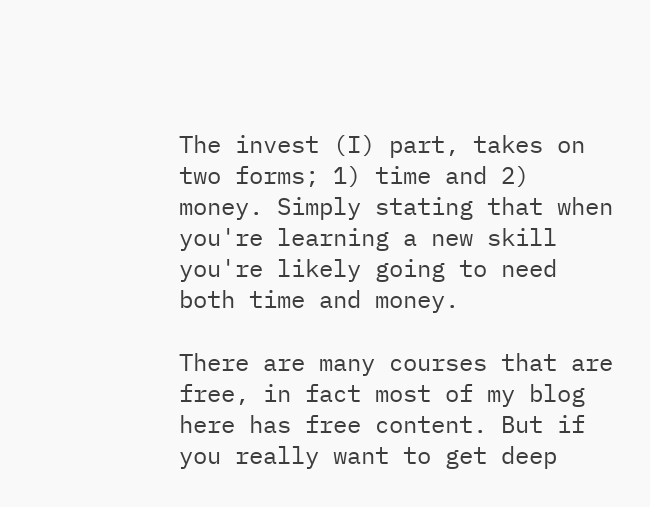The invest (I) part, takes on two forms; 1) time and 2) money. Simply stating that when you're learning a new skill you're likely going to need both time and money.

There are many courses that are free, in fact most of my blog here has free content. But if you really want to get deep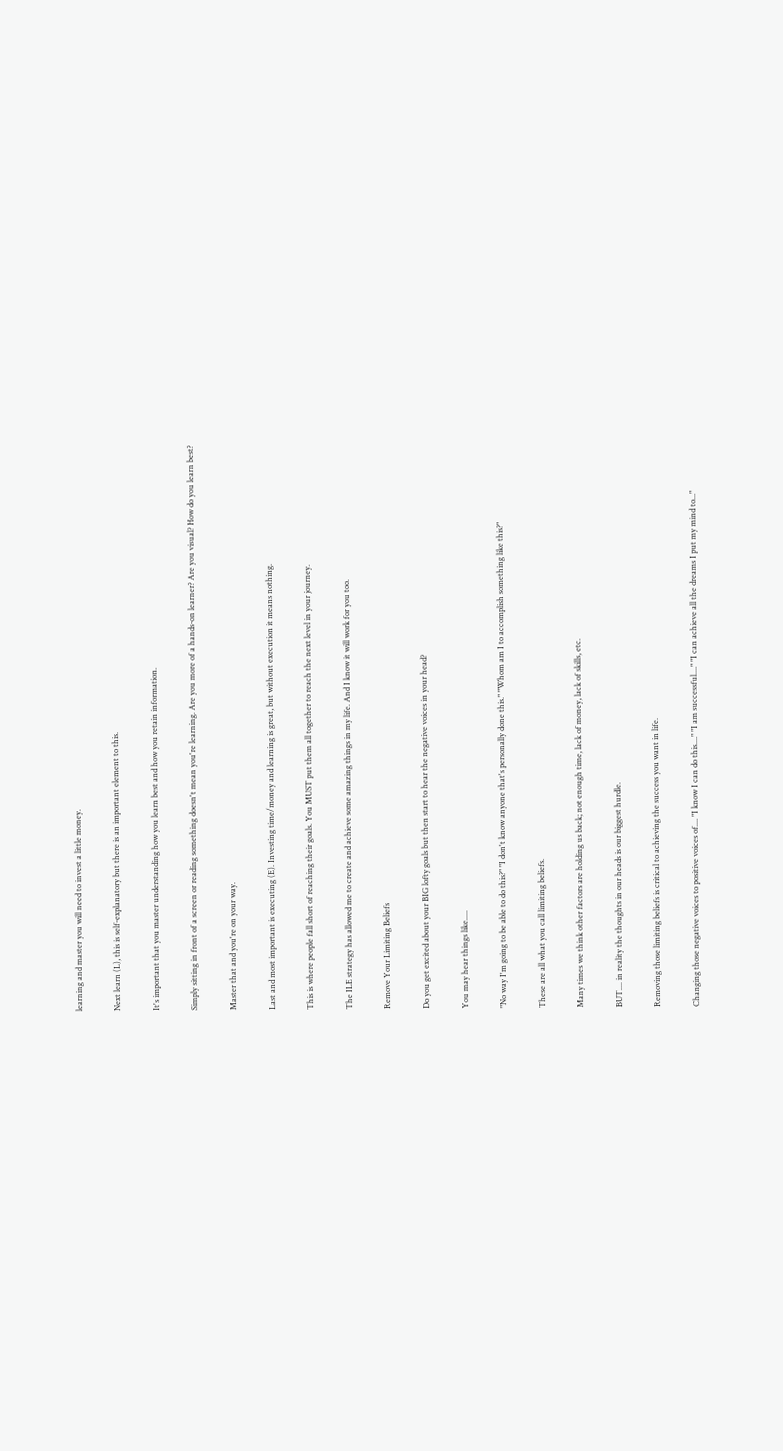learning and master you will need to invest a little money.

Next learn (L), this is self-explanatory but there is an important element to this.

It's important that you master understanding how you learn best and how you retain information.

Simply sitting in front of a screen or reading something doesn't mean you're learning. Are you more of a hands-on learner? Are you visual? How do you learn best?

Master that and you're on your way.

Last and most important is executing (E). Investing time/money and learning is great, but without execution it means nothing.

This is where people fall short of reaching their goals. You MUST put them all together to reach the next level in your journey.

The ILE strategy has allowed me to create and achieve some amazing things in my life. And I know it will work for you too.

Remove Your Limiting Beliefs

Do you get excited about your BIG lofty goals but then start to hear the negative voices in your head?

You may hear things like.....

"No way I'm going to be able to do this?" "I don't know anyone that's personally done this." "Whom am I to accomplish something like this?"

These are all what you call limiting beliefs.

Many times we think other factors are holding us back; not enough time, lack of money, lack of skills, etc.

BUT.... in reality the thoughts in our heads is our biggest hurdle.

Removing those limiting beliefs is critical to achieving the success you want in life.

Changing those negative voices to positive voices of.... "I know I can do this...." "I am successful...." "I can achieve all the dreams I put my mind to..."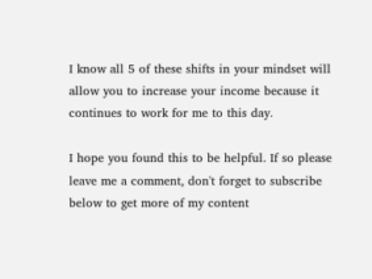I know all 5 of these shifts in your mindset will allow you to increase your income because it continues to work for me to this day.

I hope you found this to be helpful. If so please leave me a comment, don't forget to subscribe below to get more of my content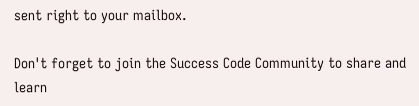sent right to your mailbox.

Don't forget to join the Success Code Community to share and learn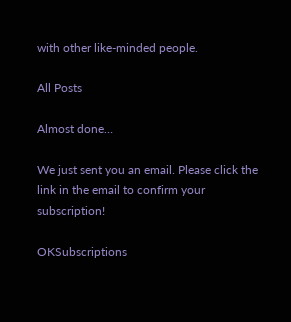with other like-minded people.

All Posts

Almost done…

We just sent you an email. Please click the link in the email to confirm your subscription!

OKSubscriptions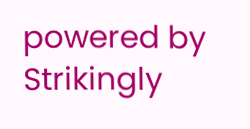powered by Strikingly